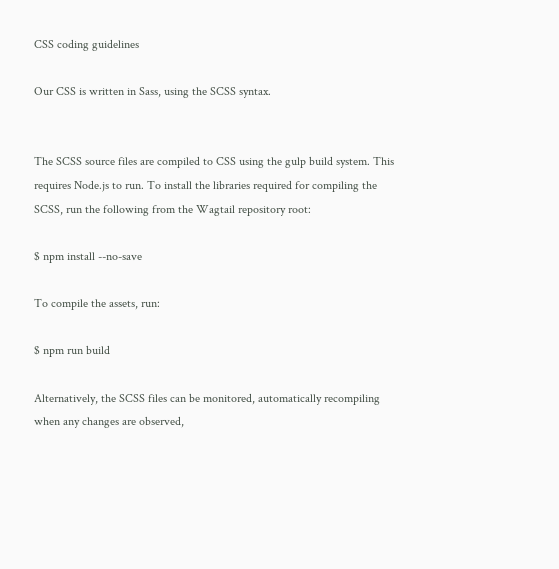CSS coding guidelines

Our CSS is written in Sass, using the SCSS syntax.


The SCSS source files are compiled to CSS using the gulp build system. This requires Node.js to run. To install the libraries required for compiling the SCSS, run the following from the Wagtail repository root:

$ npm install --no-save

To compile the assets, run:

$ npm run build

Alternatively, the SCSS files can be monitored, automatically recompiling when any changes are observed,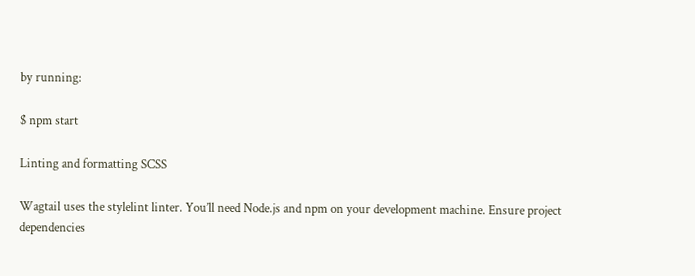by running:

$ npm start

Linting and formatting SCSS

Wagtail uses the stylelint linter. You’ll need Node.js and npm on your development machine. Ensure project dependencies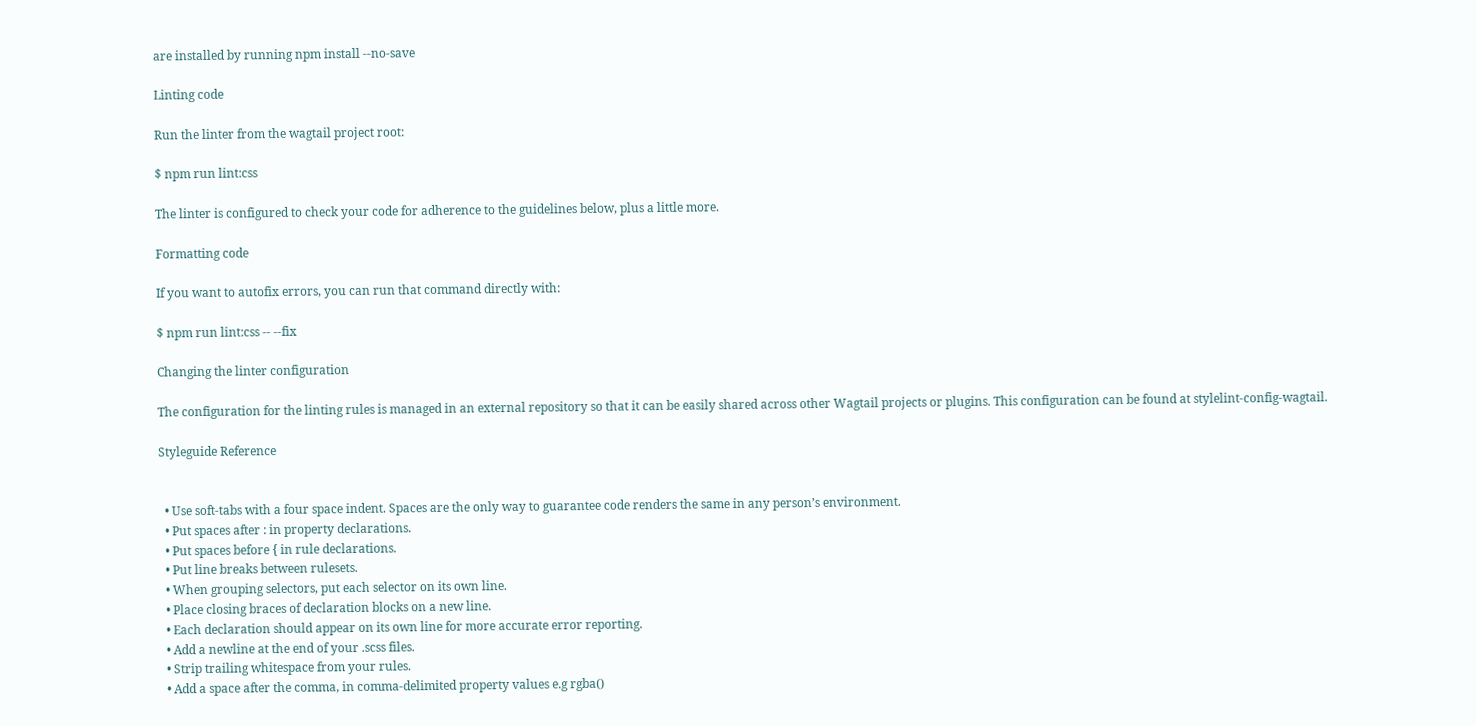are installed by running npm install --no-save

Linting code

Run the linter from the wagtail project root:

$ npm run lint:css

The linter is configured to check your code for adherence to the guidelines below, plus a little more.

Formatting code

If you want to autofix errors, you can run that command directly with:

$ npm run lint:css -- --fix

Changing the linter configuration

The configuration for the linting rules is managed in an external repository so that it can be easily shared across other Wagtail projects or plugins. This configuration can be found at stylelint-config-wagtail.

Styleguide Reference


  • Use soft-tabs with a four space indent. Spaces are the only way to guarantee code renders the same in any person’s environment.
  • Put spaces after : in property declarations.
  • Put spaces before { in rule declarations.
  • Put line breaks between rulesets.
  • When grouping selectors, put each selector on its own line.
  • Place closing braces of declaration blocks on a new line.
  • Each declaration should appear on its own line for more accurate error reporting.
  • Add a newline at the end of your .scss files.
  • Strip trailing whitespace from your rules.
  • Add a space after the comma, in comma-delimited property values e.g rgba()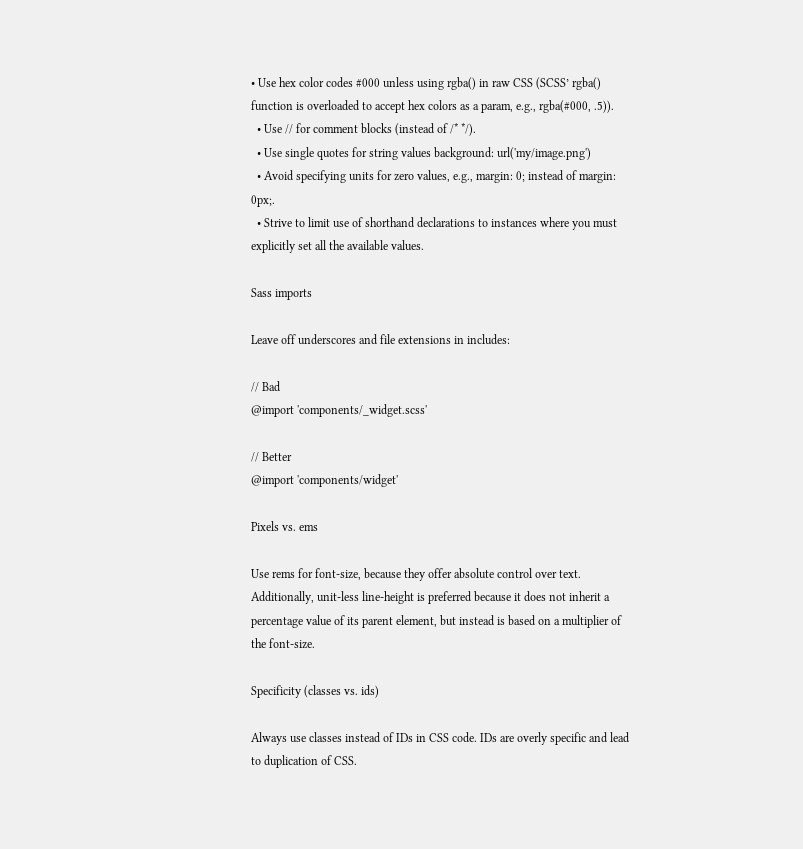• Use hex color codes #000 unless using rgba() in raw CSS (SCSS’ rgba() function is overloaded to accept hex colors as a param, e.g., rgba(#000, .5)).
  • Use // for comment blocks (instead of /* */).
  • Use single quotes for string values background: url('my/image.png')
  • Avoid specifying units for zero values, e.g., margin: 0; instead of margin: 0px;.
  • Strive to limit use of shorthand declarations to instances where you must explicitly set all the available values.

Sass imports

Leave off underscores and file extensions in includes:

// Bad
@import 'components/_widget.scss'

// Better
@import 'components/widget'

Pixels vs. ems

Use rems for font-size, because they offer absolute control over text. Additionally, unit-less line-height is preferred because it does not inherit a percentage value of its parent element, but instead is based on a multiplier of the font-size.

Specificity (classes vs. ids)

Always use classes instead of IDs in CSS code. IDs are overly specific and lead to duplication of CSS.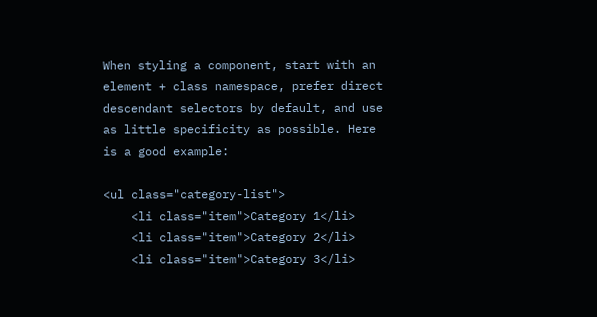When styling a component, start with an element + class namespace, prefer direct descendant selectors by default, and use as little specificity as possible. Here is a good example:

<ul class="category-list">
    <li class="item">Category 1</li>
    <li class="item">Category 2</li>
    <li class="item">Category 3</li>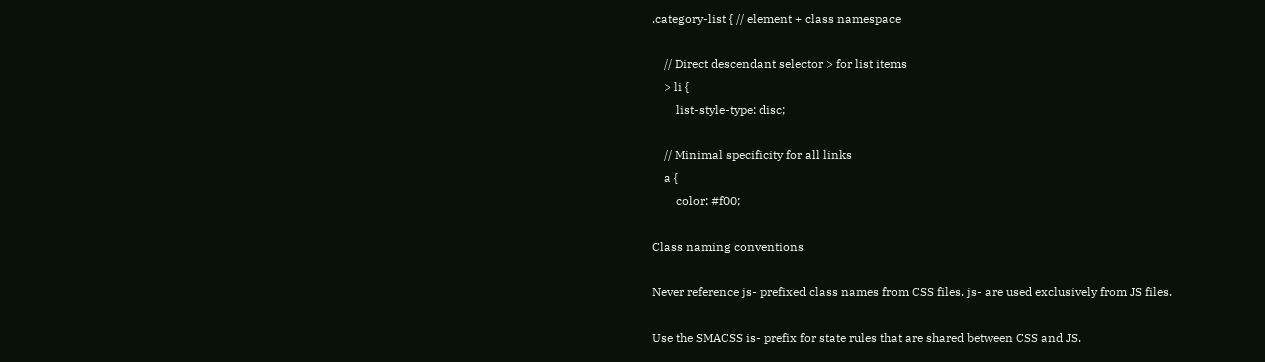.category-list { // element + class namespace

    // Direct descendant selector > for list items
    > li {
        list-style-type: disc;

    // Minimal specificity for all links
    a {
        color: #f00;

Class naming conventions

Never reference js- prefixed class names from CSS files. js- are used exclusively from JS files.

Use the SMACSS is- prefix for state rules that are shared between CSS and JS.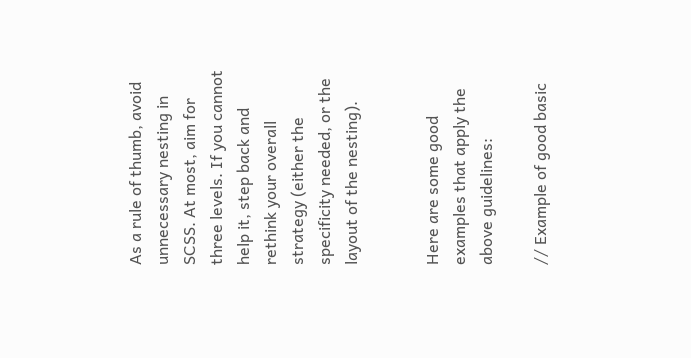As a rule of thumb, avoid unnecessary nesting in SCSS. At most, aim for three levels. If you cannot help it, step back and rethink your overall strategy (either the specificity needed, or the layout of the nesting).


Here are some good examples that apply the above guidelines:

// Example of good basic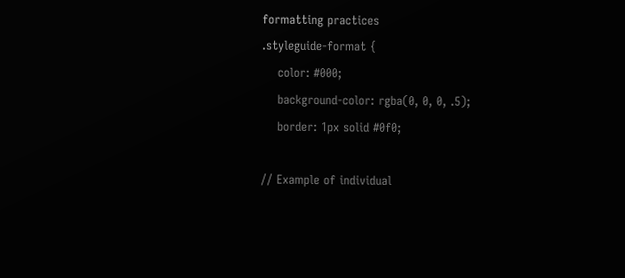formatting practices
.styleguide-format {
    color: #000;
    background-color: rgba(0, 0, 0, .5);
    border: 1px solid #0f0;

// Example of individual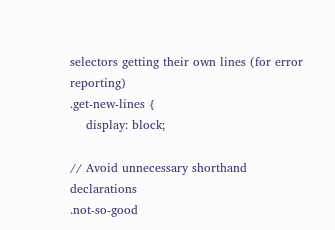selectors getting their own lines (for error reporting)
.get-new-lines {
    display: block;

// Avoid unnecessary shorthand declarations
.not-so-good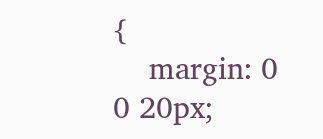{
    margin: 0 0 20px;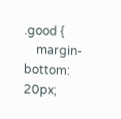.good {
    margin-bottom: 20px;